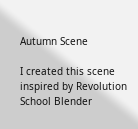Autumn Scene

I created this scene inspired by Revolution School Blender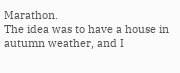Marathon.
The idea was to have a house in autumn weather, and I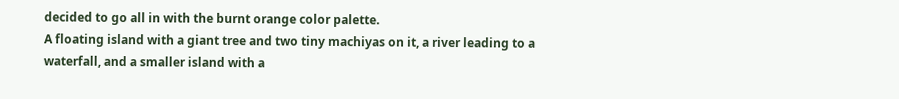decided to go all in with the burnt orange color palette.
A floating island with a giant tree and two tiny machiyas on it, a river leading to a waterfall, and a smaller island with a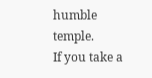humble temple.
If you take a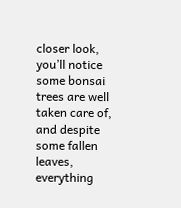closer look, you’ll notice some bonsai trees are well taken care of, and despite some fallen leaves, everything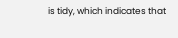is tidy, which indicates that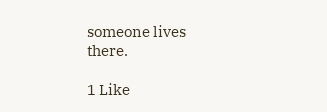someone lives there.

1 Like